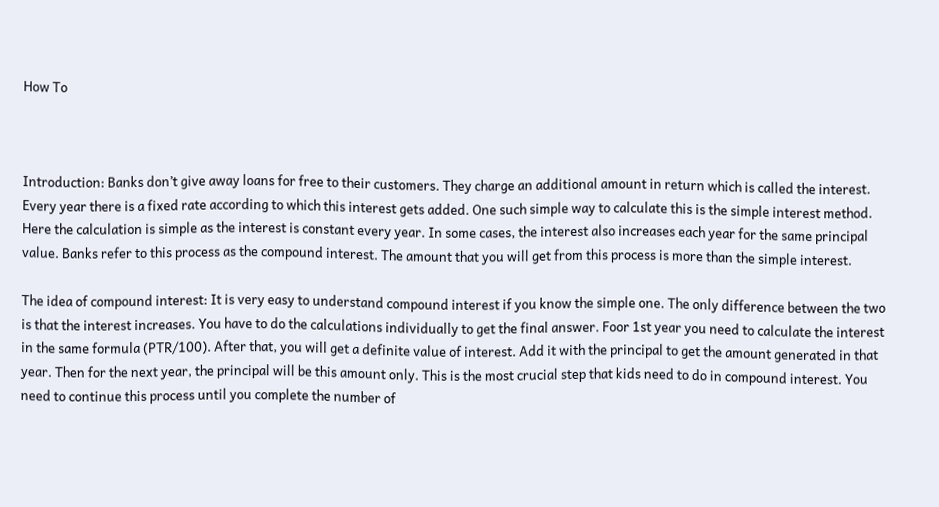How To



Introduction: Banks don’t give away loans for free to their customers. They charge an additional amount in return which is called the interest. Every year there is a fixed rate according to which this interest gets added. One such simple way to calculate this is the simple interest method. Here the calculation is simple as the interest is constant every year. In some cases, the interest also increases each year for the same principal value. Banks refer to this process as the compound interest. The amount that you will get from this process is more than the simple interest.

The idea of compound interest: It is very easy to understand compound interest if you know the simple one. The only difference between the two is that the interest increases. You have to do the calculations individually to get the final answer. Foor 1st year you need to calculate the interest in the same formula (PTR/100). After that, you will get a definite value of interest. Add it with the principal to get the amount generated in that year. Then for the next year, the principal will be this amount only. This is the most crucial step that kids need to do in compound interest. You need to continue this process until you complete the number of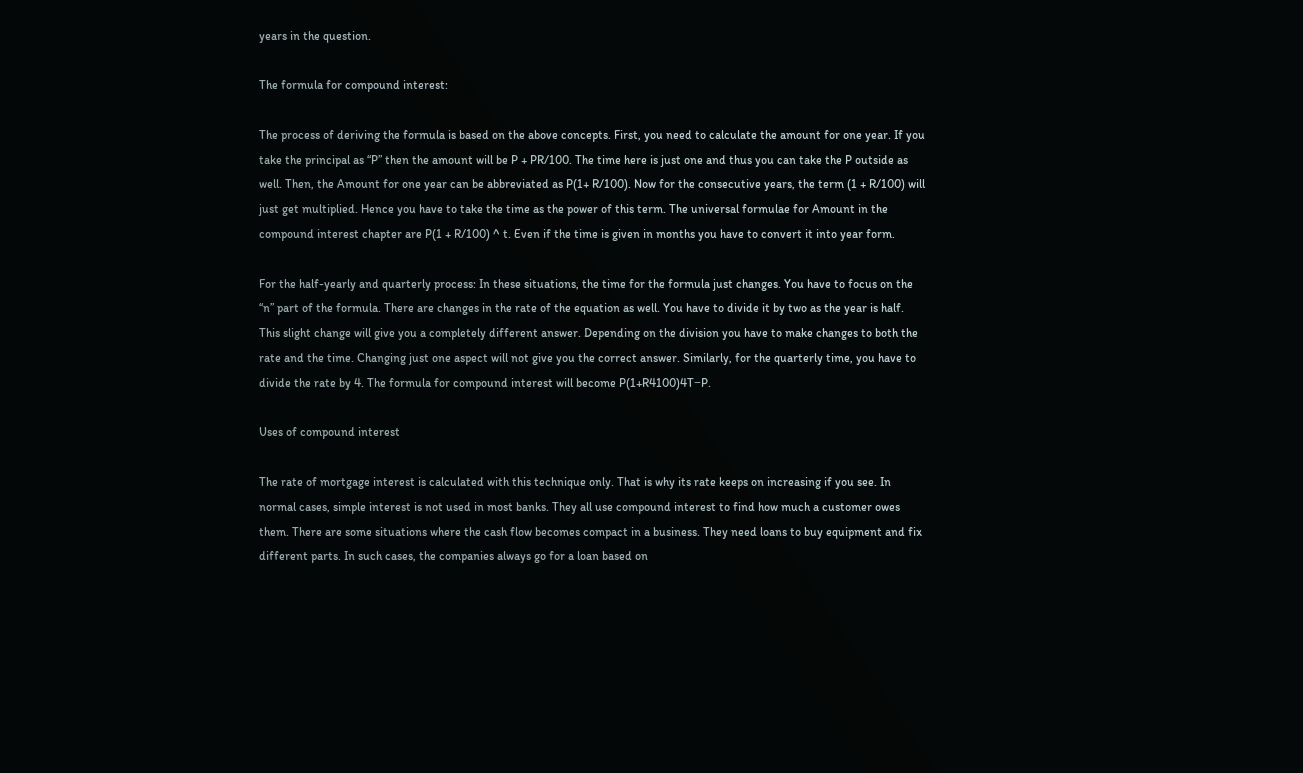years in the question.

The formula for compound interest:

The process of deriving the formula is based on the above concepts. First, you need to calculate the amount for one year. If you take the principal as “P” then the amount will be P + PR/100. The time here is just one and thus you can take the P outside as well. Then, the Amount for one year can be abbreviated as P(1+ R/100). Now for the consecutive years, the term (1 + R/100) will just get multiplied. Hence you have to take the time as the power of this term. The universal formulae for Amount in the compound interest chapter are P(1 + R/100) ^ t. Even if the time is given in months you have to convert it into year form.

For the half-yearly and quarterly process: In these situations, the time for the formula just changes. You have to focus on the “n” part of the formula. There are changes in the rate of the equation as well. You have to divide it by two as the year is half. This slight change will give you a completely different answer. Depending on the division you have to make changes to both the rate and the time. Changing just one aspect will not give you the correct answer. Similarly, for the quarterly time, you have to divide the rate by 4. The formula for compound interest will become P(1+R4100)4T−P.

Uses of compound interest

The rate of mortgage interest is calculated with this technique only. That is why its rate keeps on increasing if you see. In normal cases, simple interest is not used in most banks. They all use compound interest to find how much a customer owes them. There are some situations where the cash flow becomes compact in a business. They need loans to buy equipment and fix different parts. In such cases, the companies always go for a loan based on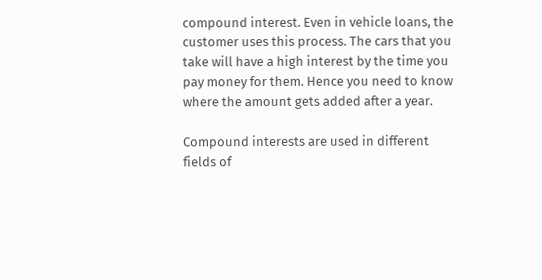compound interest. Even in vehicle loans, the customer uses this process. The cars that you take will have a high interest by the time you pay money for them. Hence you need to know where the amount gets added after a year.

Compound interests are used in different fields of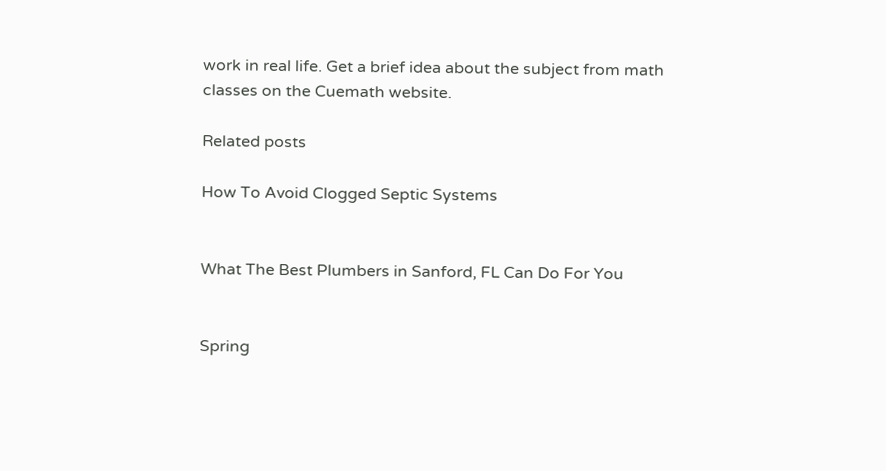work in real life. Get a brief idea about the subject from math classes on the Cuemath website.

Related posts

How To Avoid Clogged Septic Systems


What The Best Plumbers in Sanford, FL Can Do For You


Spring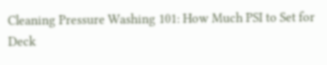Cleaning Pressure Washing 101: How Much PSI to Set for Deck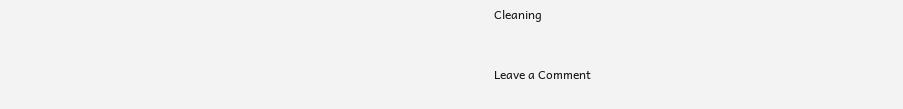Cleaning


Leave a Comment